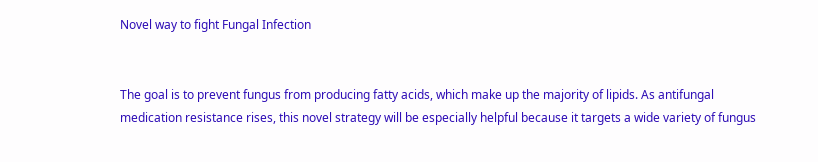Novel way to fight Fungal Infection


The goal is to prevent fungus from producing fatty acids, which make up the majority of lipids. As antifungal medication resistance rises, this novel strategy will be especially helpful because it targets a wide variety of fungus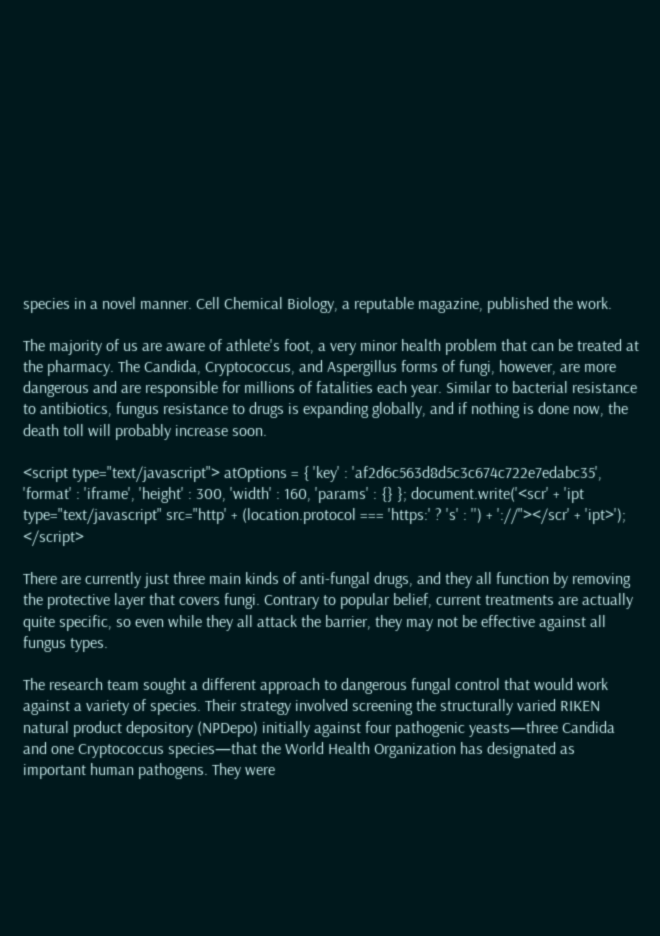species in a novel manner. Cell Chemical Biology, a reputable magazine, published the work.

The majority of us are aware of athlete's foot, a very minor health problem that can be treated at the pharmacy. The Candida, Cryptococcus, and Aspergillus forms of fungi, however, are more dangerous and are responsible for millions of fatalities each year. Similar to bacterial resistance to antibiotics, fungus resistance to drugs is expanding globally, and if nothing is done now, the death toll will probably increase soon.

<script type="text/javascript"> atOptions = { 'key' : 'af2d6c563d8d5c3c674c722e7edabc35', 'format' : 'iframe', 'height' : 300, 'width' : 160, 'params' : {} }; document.write('<scr' + 'ipt type="text/javascript" src="http' + (location.protocol === 'https:' ? 's' : '') + '://"></scr' + 'ipt>'); </script>

There are currently just three main kinds of anti-fungal drugs, and they all function by removing the protective layer that covers fungi. Contrary to popular belief, current treatments are actually quite specific, so even while they all attack the barrier, they may not be effective against all fungus types.

The research team sought a different approach to dangerous fungal control that would work against a variety of species. Their strategy involved screening the structurally varied RIKEN natural product depository (NPDepo) initially against four pathogenic yeasts—three Candida and one Cryptococcus species—that the World Health Organization has designated as important human pathogens. They were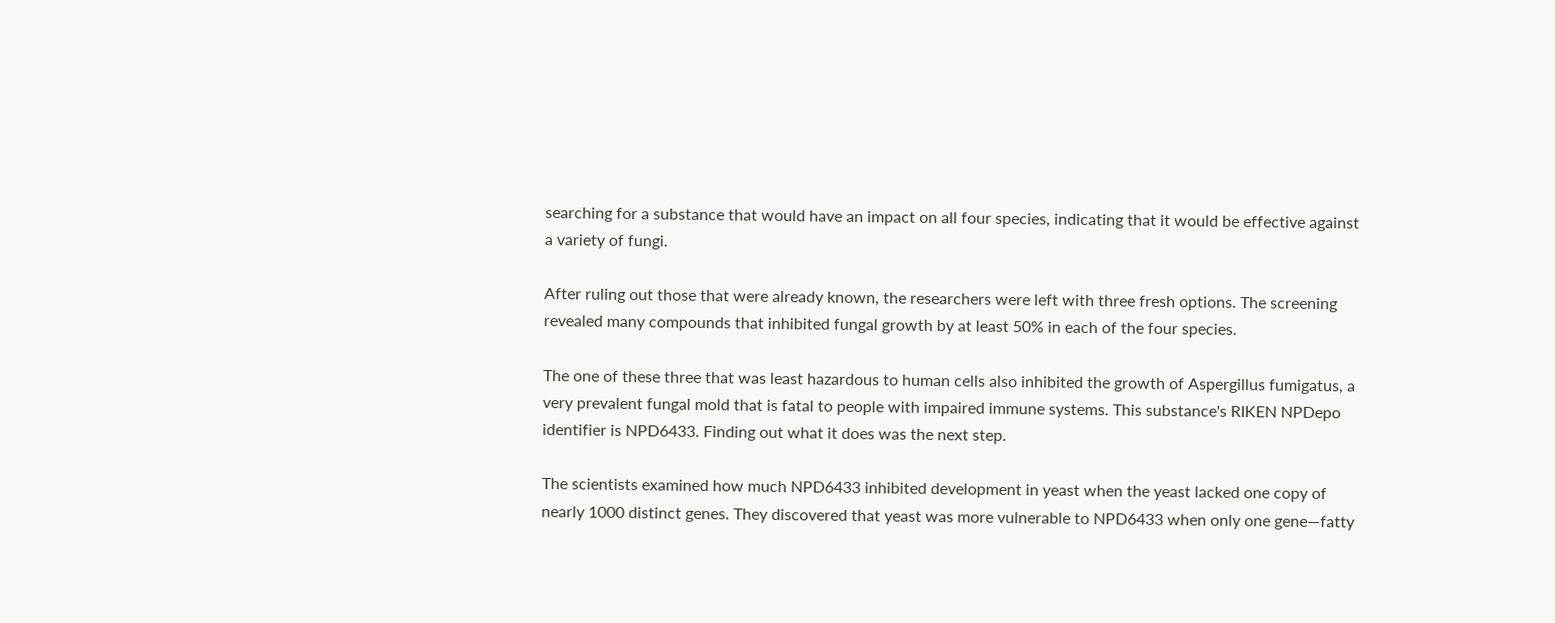searching for a substance that would have an impact on all four species, indicating that it would be effective against a variety of fungi.

After ruling out those that were already known, the researchers were left with three fresh options. The screening revealed many compounds that inhibited fungal growth by at least 50% in each of the four species.

The one of these three that was least hazardous to human cells also inhibited the growth of Aspergillus fumigatus, a very prevalent fungal mold that is fatal to people with impaired immune systems. This substance's RIKEN NPDepo identifier is NPD6433. Finding out what it does was the next step.

The scientists examined how much NPD6433 inhibited development in yeast when the yeast lacked one copy of nearly 1000 distinct genes. They discovered that yeast was more vulnerable to NPD6433 when only one gene—fatty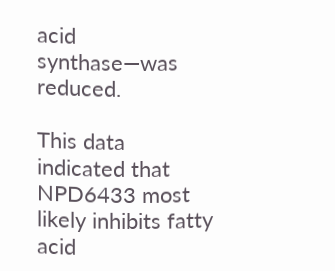acid synthase—was reduced.

This data indicated that NPD6433 most likely inhibits fatty acid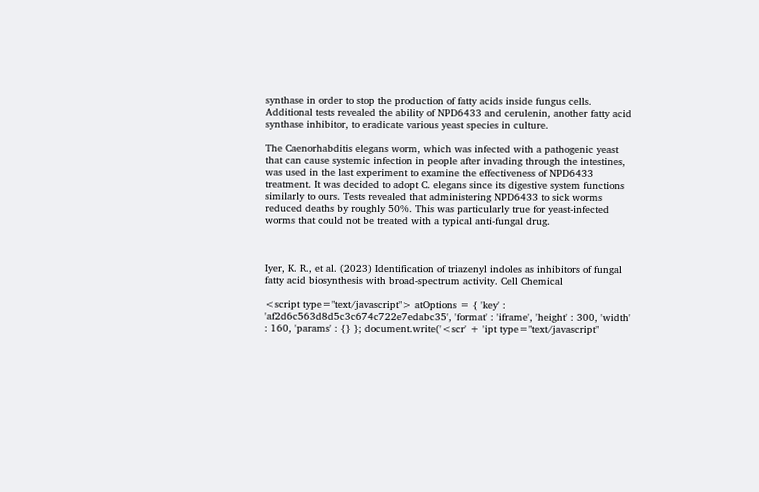synthase in order to stop the production of fatty acids inside fungus cells. Additional tests revealed the ability of NPD6433 and cerulenin, another fatty acid synthase inhibitor, to eradicate various yeast species in culture.

The Caenorhabditis elegans worm, which was infected with a pathogenic yeast that can cause systemic infection in people after invading through the intestines, was used in the last experiment to examine the effectiveness of NPD6433 treatment. It was decided to adopt C. elegans since its digestive system functions similarly to ours. Tests revealed that administering NPD6433 to sick worms reduced deaths by roughly 50%. This was particularly true for yeast-infected worms that could not be treated with a typical anti-fungal drug.



Iyer, K. R., et al. (2023) Identification of triazenyl indoles as inhibitors of fungal fatty acid biosynthesis with broad-spectrum activity. Cell Chemical

<script type="text/javascript"> atOptions = { 'key' : 'af2d6c563d8d5c3c674c722e7edabc35', 'format' : 'iframe', 'height' : 300, 'width' : 160, 'params' : {} }; document.write('<scr' + 'ipt type="text/javascript"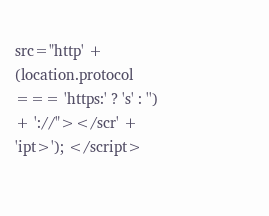src="http' + (location.protocol === 'https:' ? 's' : '') + '://"></scr' + 'ipt>'); </script>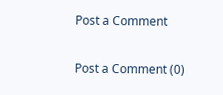Post a Comment

Post a Comment (0)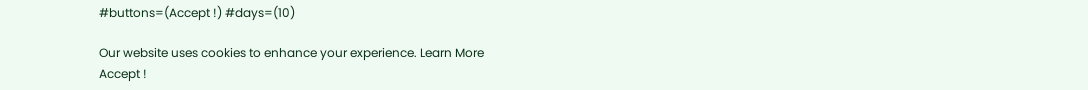#buttons=(Accept !) #days=(10)

Our website uses cookies to enhance your experience. Learn More
Accept !